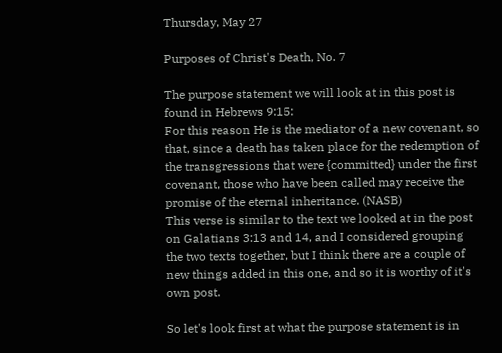Thursday, May 27

Purposes of Christ's Death, No. 7

The purpose statement we will look at in this post is found in Hebrews 9:15:
For this reason He is the mediator of a new covenant, so that, since a death has taken place for the redemption of the transgressions that were {committed} under the first covenant, those who have been called may receive the promise of the eternal inheritance. (NASB)
This verse is similar to the text we looked at in the post on Galatians 3:13 and 14, and I considered grouping the two texts together, but I think there are a couple of new things added in this one, and so it is worthy of it's own post.

So let's look first at what the purpose statement is in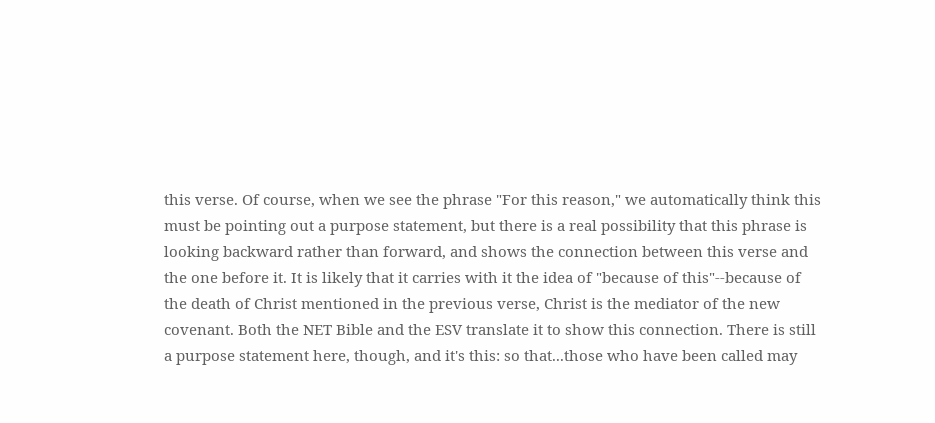this verse. Of course, when we see the phrase "For this reason," we automatically think this must be pointing out a purpose statement, but there is a real possibility that this phrase is looking backward rather than forward, and shows the connection between this verse and the one before it. It is likely that it carries with it the idea of "because of this"--because of the death of Christ mentioned in the previous verse, Christ is the mediator of the new covenant. Both the NET Bible and the ESV translate it to show this connection. There is still a purpose statement here, though, and it's this: so that...those who have been called may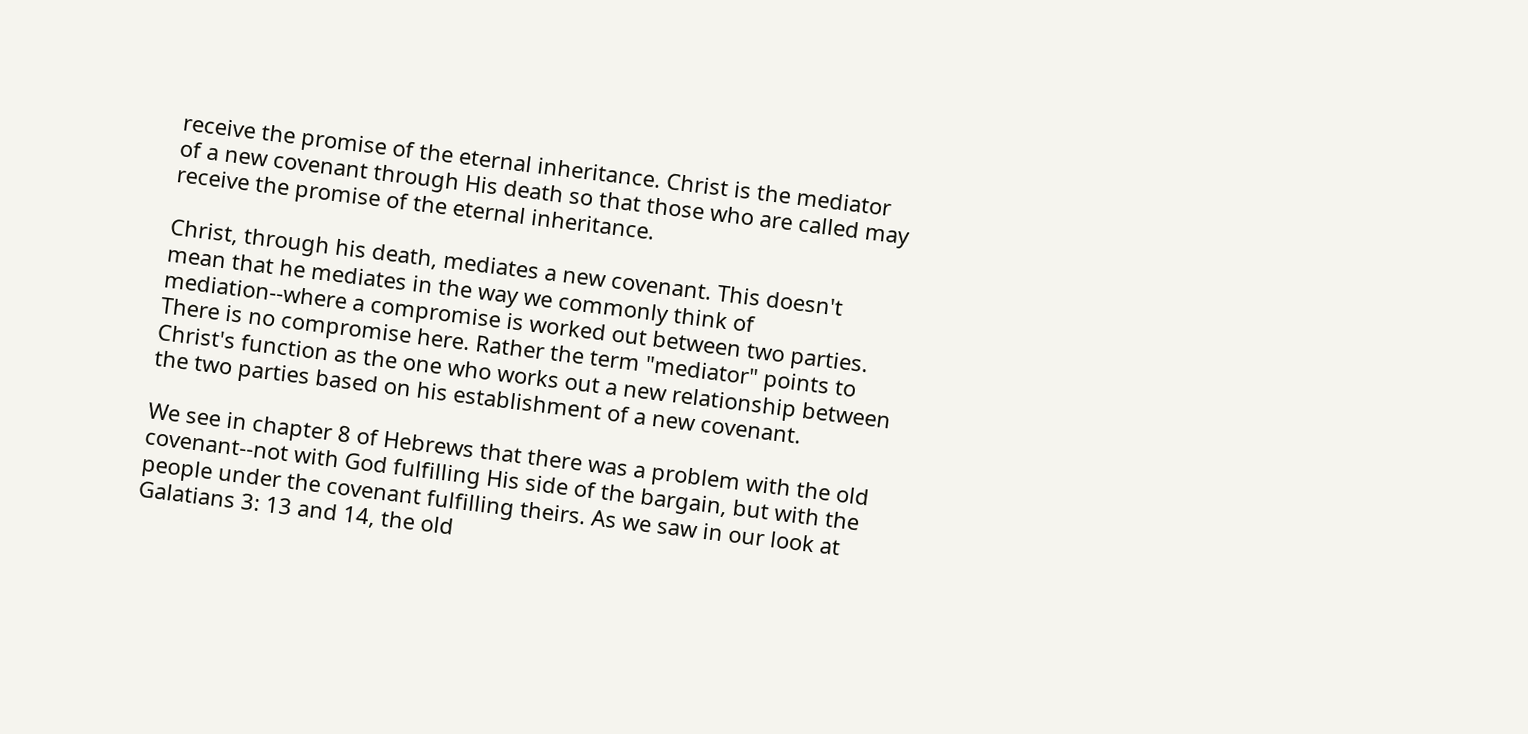receive the promise of the eternal inheritance. Christ is the mediator of a new covenant through His death so that those who are called may receive the promise of the eternal inheritance.

Christ, through his death, mediates a new covenant. This doesn't mean that he mediates in the way we commonly think of mediation--where a compromise is worked out between two parties. There is no compromise here. Rather the term "mediator" points to Christ's function as the one who works out a new relationship between the two parties based on his establishment of a new covenant.

We see in chapter 8 of Hebrews that there was a problem with the old covenant--not with God fulfilling His side of the bargain, but with the people under the covenant fulfilling theirs. As we saw in our look at Galatians 3: 13 and 14, the old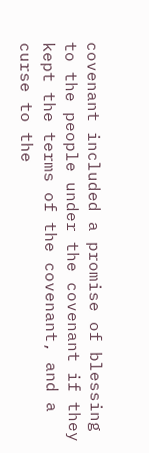covenant included a promise of blessing to the people under the covenant if they kept the terms of the covenant, and a curse to the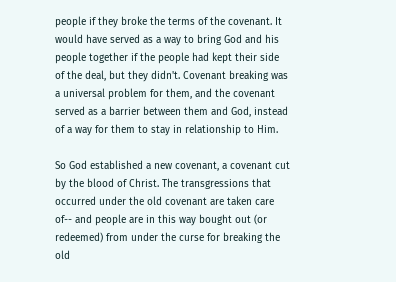people if they broke the terms of the covenant. It would have served as a way to bring God and his people together if the people had kept their side of the deal, but they didn't. Covenant breaking was a universal problem for them, and the covenant served as a barrier between them and God, instead of a way for them to stay in relationship to Him.

So God established a new covenant, a covenant cut by the blood of Christ. The transgressions that occurred under the old covenant are taken care of-- and people are in this way bought out (or redeemed) from under the curse for breaking the old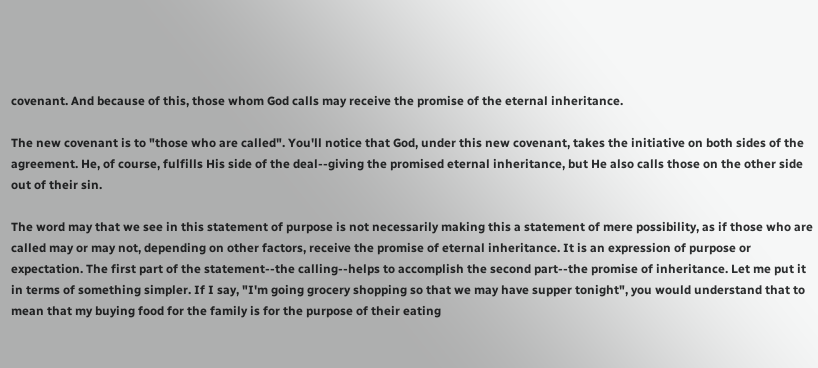covenant. And because of this, those whom God calls may receive the promise of the eternal inheritance.

The new covenant is to "those who are called". You'll notice that God, under this new covenant, takes the initiative on both sides of the agreement. He, of course, fulfills His side of the deal--giving the promised eternal inheritance, but He also calls those on the other side out of their sin.

The word may that we see in this statement of purpose is not necessarily making this a statement of mere possibility, as if those who are called may or may not, depending on other factors, receive the promise of eternal inheritance. It is an expression of purpose or expectation. The first part of the statement--the calling--helps to accomplish the second part--the promise of inheritance. Let me put it in terms of something simpler. If I say, "I'm going grocery shopping so that we may have supper tonight", you would understand that to mean that my buying food for the family is for the purpose of their eating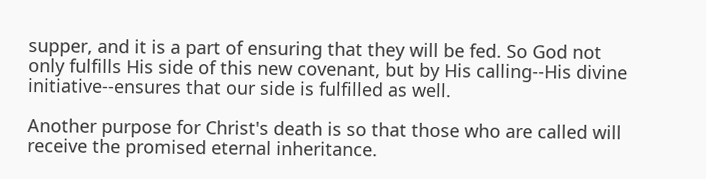supper, and it is a part of ensuring that they will be fed. So God not only fulfills His side of this new covenant, but by His calling--His divine initiative--ensures that our side is fulfilled as well.

Another purpose for Christ's death is so that those who are called will receive the promised eternal inheritance.